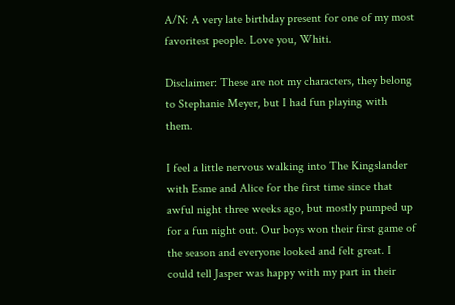A/N: A very late birthday present for one of my most favoritest people. Love you, Whiti.

Disclaimer: These are not my characters, they belong to Stephanie Meyer, but I had fun playing with them.

I feel a little nervous walking into The Kingslander with Esme and Alice for the first time since that awful night three weeks ago, but mostly pumped up for a fun night out. Our boys won their first game of the season and everyone looked and felt great. I could tell Jasper was happy with my part in their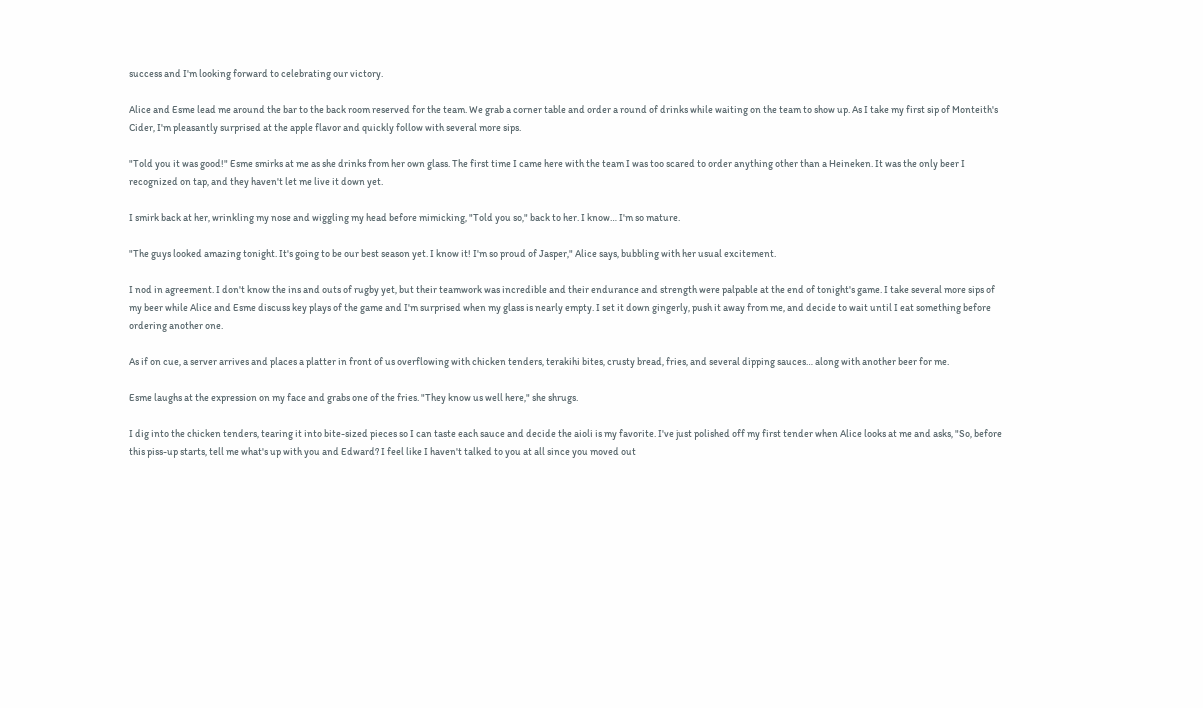success and I'm looking forward to celebrating our victory.

Alice and Esme lead me around the bar to the back room reserved for the team. We grab a corner table and order a round of drinks while waiting on the team to show up. As I take my first sip of Monteith's Cider, I'm pleasantly surprised at the apple flavor and quickly follow with several more sips.

"Told you it was good!" Esme smirks at me as she drinks from her own glass. The first time I came here with the team I was too scared to order anything other than a Heineken. It was the only beer I recognized on tap, and they haven't let me live it down yet.

I smirk back at her, wrinkling my nose and wiggling my head before mimicking, "Told you so," back to her. I know… I'm so mature.

"The guys looked amazing tonight. It's going to be our best season yet. I know it! I'm so proud of Jasper," Alice says, bubbling with her usual excitement.

I nod in agreement. I don't know the ins and outs of rugby yet, but their teamwork was incredible and their endurance and strength were palpable at the end of tonight's game. I take several more sips of my beer while Alice and Esme discuss key plays of the game and I'm surprised when my glass is nearly empty. I set it down gingerly, push it away from me, and decide to wait until I eat something before ordering another one.

As if on cue, a server arrives and places a platter in front of us overflowing with chicken tenders, terakihi bites, crusty bread, fries, and several dipping sauces… along with another beer for me.

Esme laughs at the expression on my face and grabs one of the fries. "They know us well here," she shrugs.

I dig into the chicken tenders, tearing it into bite-sized pieces so I can taste each sauce and decide the aioli is my favorite. I've just polished off my first tender when Alice looks at me and asks, "So, before this piss-up starts, tell me what's up with you and Edward? I feel like I haven't talked to you at all since you moved out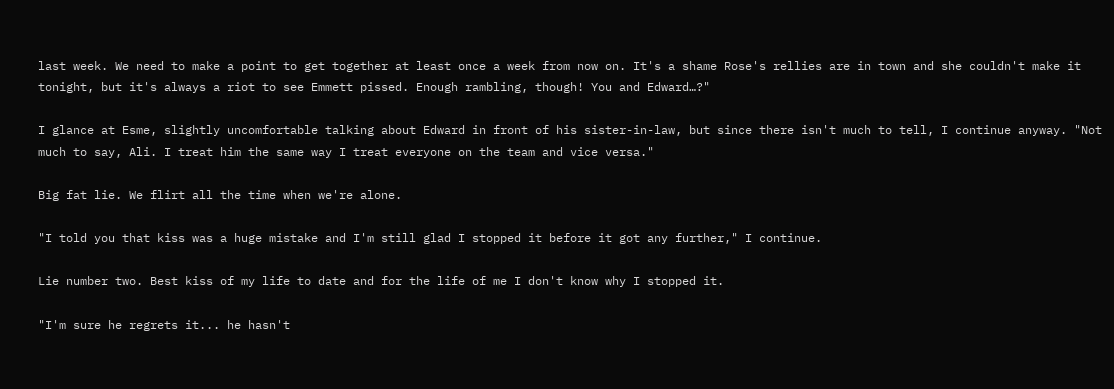last week. We need to make a point to get together at least once a week from now on. It's a shame Rose's rellies are in town and she couldn't make it tonight, but it's always a riot to see Emmett pissed. Enough rambling, though! You and Edward…?"

I glance at Esme, slightly uncomfortable talking about Edward in front of his sister-in-law, but since there isn't much to tell, I continue anyway. "Not much to say, Ali. I treat him the same way I treat everyone on the team and vice versa."

Big fat lie. We flirt all the time when we're alone.

"I told you that kiss was a huge mistake and I'm still glad I stopped it before it got any further," I continue.

Lie number two. Best kiss of my life to date and for the life of me I don't know why I stopped it.

"I'm sure he regrets it... he hasn't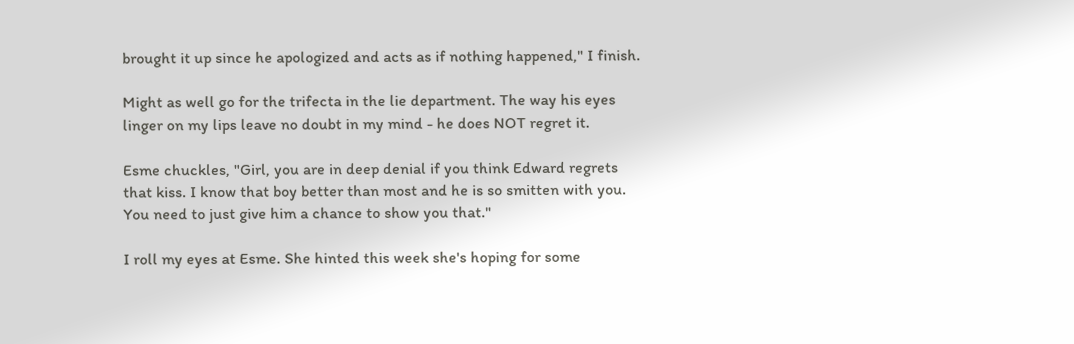brought it up since he apologized and acts as if nothing happened," I finish.

Might as well go for the trifecta in the lie department. The way his eyes linger on my lips leave no doubt in my mind - he does NOT regret it.

Esme chuckles, "Girl, you are in deep denial if you think Edward regrets that kiss. I know that boy better than most and he is so smitten with you. You need to just give him a chance to show you that."

I roll my eyes at Esme. She hinted this week she's hoping for some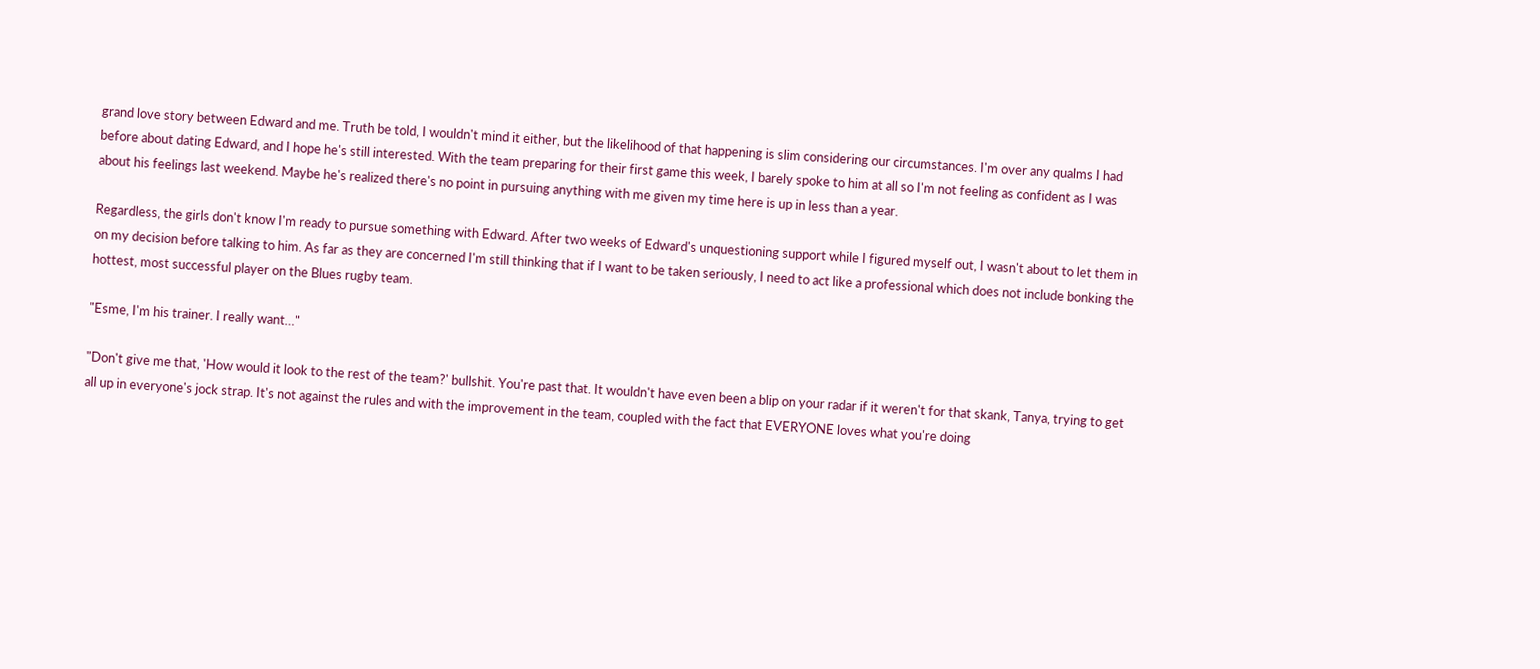grand love story between Edward and me. Truth be told, I wouldn't mind it either, but the likelihood of that happening is slim considering our circumstances. I'm over any qualms I had before about dating Edward, and I hope he's still interested. With the team preparing for their first game this week, I barely spoke to him at all so I'm not feeling as confident as I was about his feelings last weekend. Maybe he's realized there's no point in pursuing anything with me given my time here is up in less than a year.

Regardless, the girls don't know I'm ready to pursue something with Edward. After two weeks of Edward's unquestioning support while I figured myself out, I wasn't about to let them in on my decision before talking to him. As far as they are concerned I'm still thinking that if I want to be taken seriously, I need to act like a professional which does not include bonking the hottest, most successful player on the Blues rugby team.

"Esme, I'm his trainer. I really want…"

"Don't give me that, 'How would it look to the rest of the team?' bullshit. You're past that. It wouldn't have even been a blip on your radar if it weren't for that skank, Tanya, trying to get all up in everyone's jock strap. It's not against the rules and with the improvement in the team, coupled with the fact that EVERYONE loves what you're doing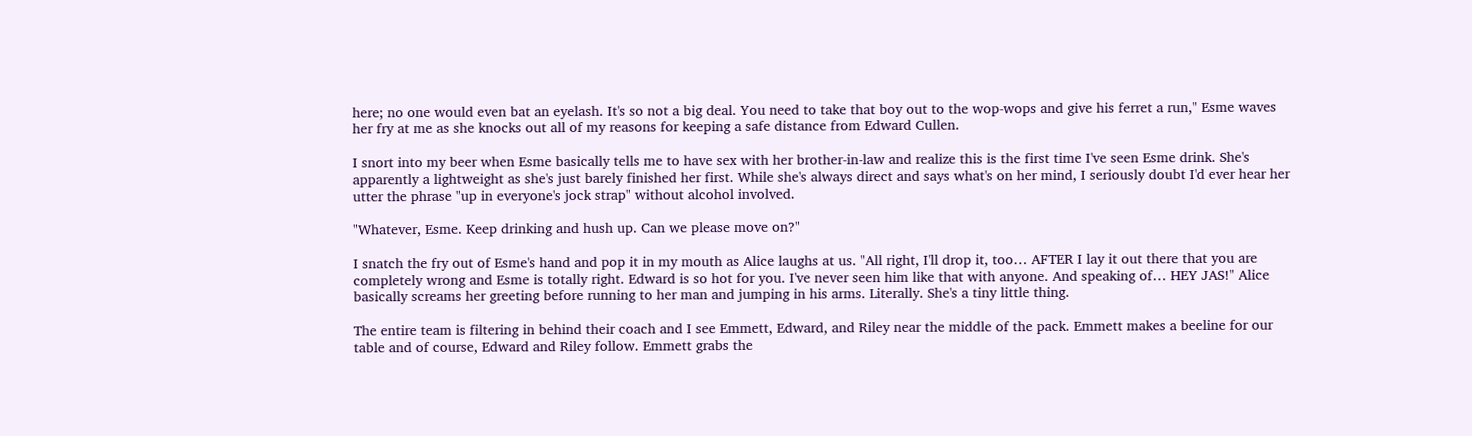here; no one would even bat an eyelash. It's so not a big deal. You need to take that boy out to the wop-wops and give his ferret a run," Esme waves her fry at me as she knocks out all of my reasons for keeping a safe distance from Edward Cullen.

I snort into my beer when Esme basically tells me to have sex with her brother-in-law and realize this is the first time I've seen Esme drink. She's apparently a lightweight as she's just barely finished her first. While she's always direct and says what's on her mind, I seriously doubt I'd ever hear her utter the phrase "up in everyone's jock strap" without alcohol involved.

"Whatever, Esme. Keep drinking and hush up. Can we please move on?"

I snatch the fry out of Esme's hand and pop it in my mouth as Alice laughs at us. "All right, I'll drop it, too… AFTER I lay it out there that you are completely wrong and Esme is totally right. Edward is so hot for you. I've never seen him like that with anyone. And speaking of… HEY JAS!" Alice basically screams her greeting before running to her man and jumping in his arms. Literally. She's a tiny little thing.

The entire team is filtering in behind their coach and I see Emmett, Edward, and Riley near the middle of the pack. Emmett makes a beeline for our table and of course, Edward and Riley follow. Emmett grabs the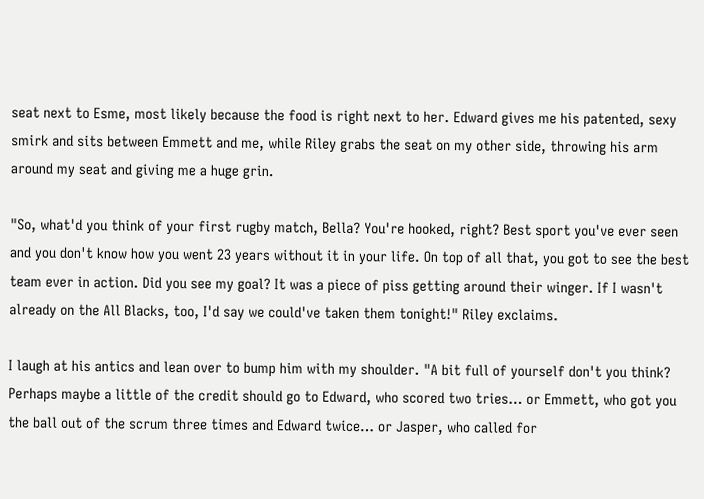seat next to Esme, most likely because the food is right next to her. Edward gives me his patented, sexy smirk and sits between Emmett and me, while Riley grabs the seat on my other side, throwing his arm around my seat and giving me a huge grin.

"So, what'd you think of your first rugby match, Bella? You're hooked, right? Best sport you've ever seen and you don't know how you went 23 years without it in your life. On top of all that, you got to see the best team ever in action. Did you see my goal? It was a piece of piss getting around their winger. If I wasn't already on the All Blacks, too, I'd say we could've taken them tonight!" Riley exclaims.

I laugh at his antics and lean over to bump him with my shoulder. "A bit full of yourself don't you think? Perhaps maybe a little of the credit should go to Edward, who scored two tries… or Emmett, who got you the ball out of the scrum three times and Edward twice… or Jasper, who called for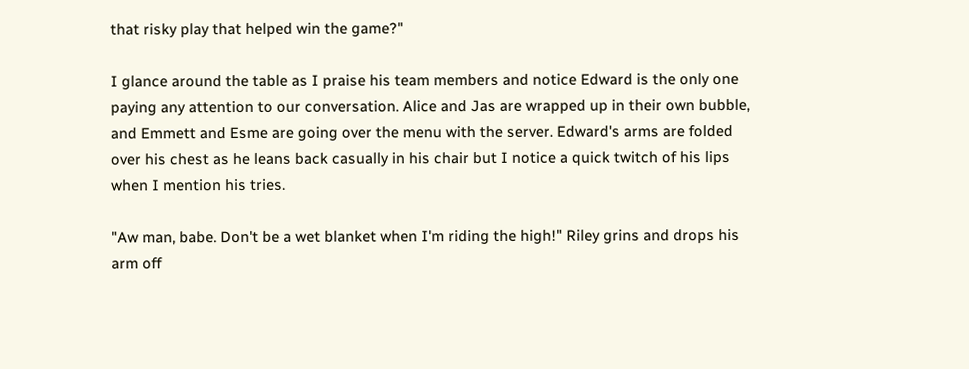that risky play that helped win the game?"

I glance around the table as I praise his team members and notice Edward is the only one paying any attention to our conversation. Alice and Jas are wrapped up in their own bubble, and Emmett and Esme are going over the menu with the server. Edward's arms are folded over his chest as he leans back casually in his chair but I notice a quick twitch of his lips when I mention his tries.

"Aw man, babe. Don't be a wet blanket when I'm riding the high!" Riley grins and drops his arm off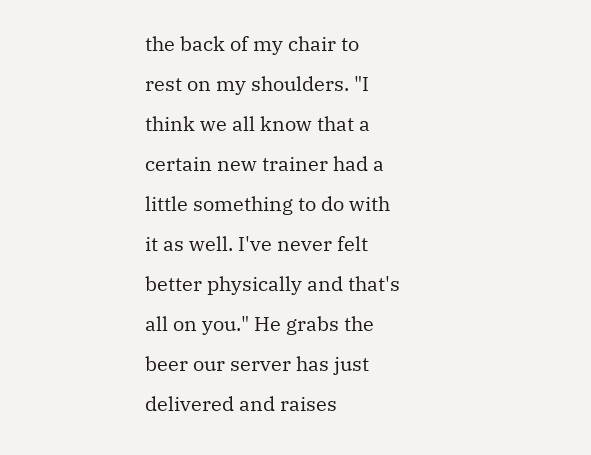the back of my chair to rest on my shoulders. "I think we all know that a certain new trainer had a little something to do with it as well. I've never felt better physically and that's all on you." He grabs the beer our server has just delivered and raises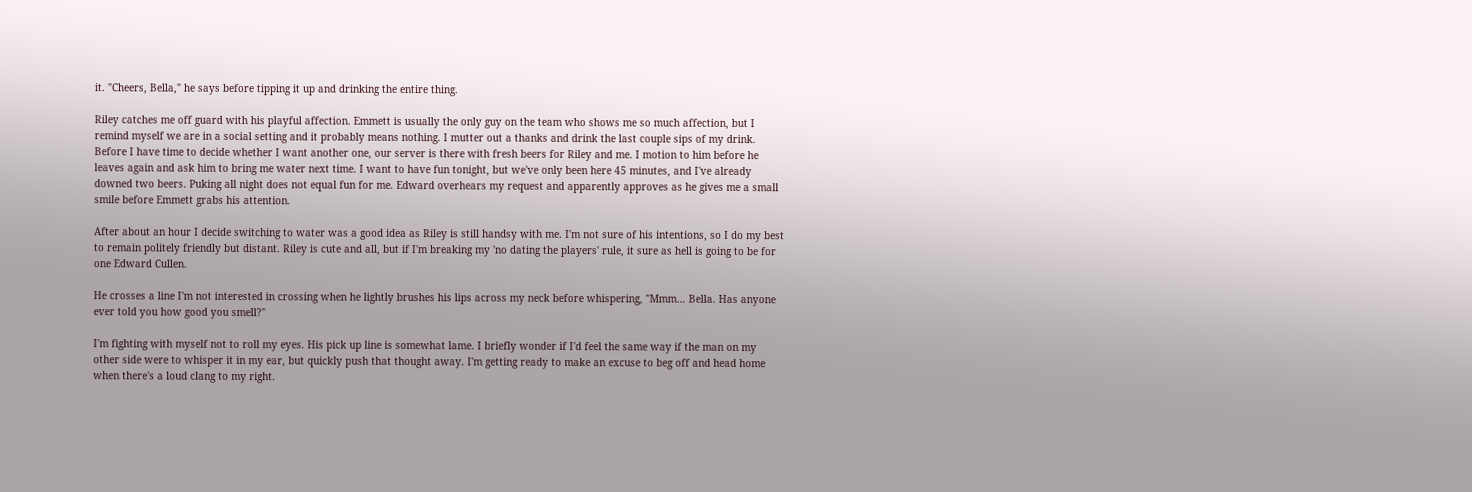it. "Cheers, Bella," he says before tipping it up and drinking the entire thing.

Riley catches me off guard with his playful affection. Emmett is usually the only guy on the team who shows me so much affection, but I remind myself we are in a social setting and it probably means nothing. I mutter out a thanks and drink the last couple sips of my drink. Before I have time to decide whether I want another one, our server is there with fresh beers for Riley and me. I motion to him before he leaves again and ask him to bring me water next time. I want to have fun tonight, but we've only been here 45 minutes, and I've already downed two beers. Puking all night does not equal fun for me. Edward overhears my request and apparently approves as he gives me a small smile before Emmett grabs his attention.

After about an hour I decide switching to water was a good idea as Riley is still handsy with me. I'm not sure of his intentions, so I do my best to remain politely friendly but distant. Riley is cute and all, but if I'm breaking my 'no dating the players' rule, it sure as hell is going to be for one Edward Cullen.

He crosses a line I'm not interested in crossing when he lightly brushes his lips across my neck before whispering, "Mmm… Bella. Has anyone ever told you how good you smell?"

I'm fighting with myself not to roll my eyes. His pick up line is somewhat lame. I briefly wonder if I'd feel the same way if the man on my other side were to whisper it in my ear, but quickly push that thought away. I'm getting ready to make an excuse to beg off and head home when there's a loud clang to my right.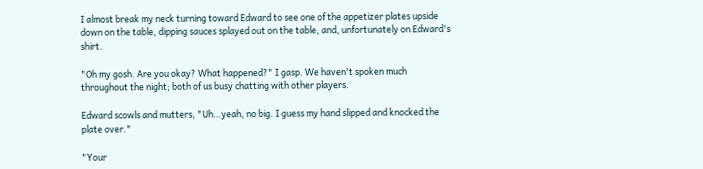I almost break my neck turning toward Edward to see one of the appetizer plates upside down on the table, dipping sauces splayed out on the table, and, unfortunately on Edward's shirt.

"Oh my gosh. Are you okay? What happened?" I gasp. We haven't spoken much throughout the night; both of us busy chatting with other players.

Edward scowls and mutters, "Uh…yeah, no big. I guess my hand slipped and knocked the plate over."

"Your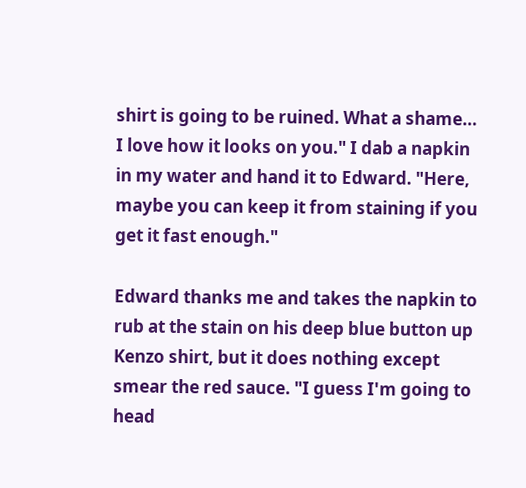shirt is going to be ruined. What a shame… I love how it looks on you." I dab a napkin in my water and hand it to Edward. "Here, maybe you can keep it from staining if you get it fast enough."

Edward thanks me and takes the napkin to rub at the stain on his deep blue button up Kenzo shirt, but it does nothing except smear the red sauce. "I guess I'm going to head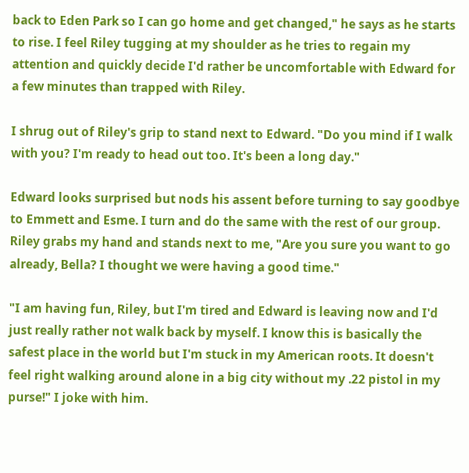back to Eden Park so I can go home and get changed," he says as he starts to rise. I feel Riley tugging at my shoulder as he tries to regain my attention and quickly decide I'd rather be uncomfortable with Edward for a few minutes than trapped with Riley.

I shrug out of Riley's grip to stand next to Edward. "Do you mind if I walk with you? I'm ready to head out too. It's been a long day."

Edward looks surprised but nods his assent before turning to say goodbye to Emmett and Esme. I turn and do the same with the rest of our group. Riley grabs my hand and stands next to me, "Are you sure you want to go already, Bella? I thought we were having a good time."

"I am having fun, Riley, but I'm tired and Edward is leaving now and I'd just really rather not walk back by myself. I know this is basically the safest place in the world but I'm stuck in my American roots. It doesn't feel right walking around alone in a big city without my .22 pistol in my purse!" I joke with him.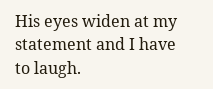His eyes widen at my statement and I have to laugh.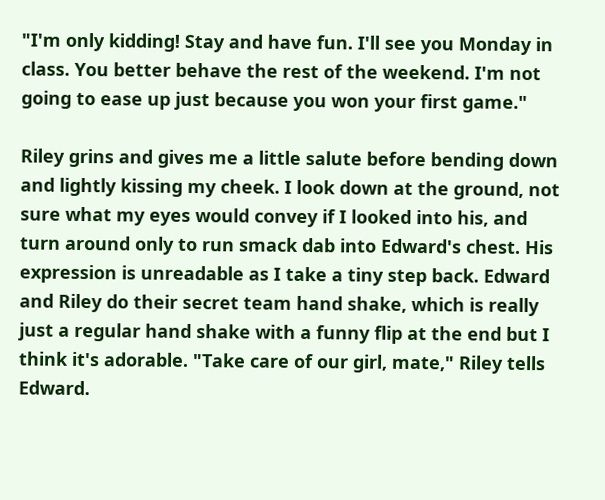"I'm only kidding! Stay and have fun. I'll see you Monday in class. You better behave the rest of the weekend. I'm not going to ease up just because you won your first game."

Riley grins and gives me a little salute before bending down and lightly kissing my cheek. I look down at the ground, not sure what my eyes would convey if I looked into his, and turn around only to run smack dab into Edward's chest. His expression is unreadable as I take a tiny step back. Edward and Riley do their secret team hand shake, which is really just a regular hand shake with a funny flip at the end but I think it's adorable. "Take care of our girl, mate," Riley tells Edward.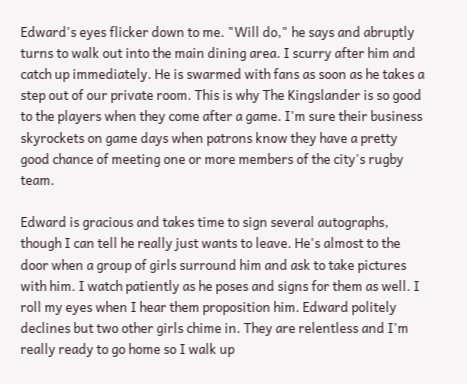Edward's eyes flicker down to me. "Will do," he says and abruptly turns to walk out into the main dining area. I scurry after him and catch up immediately. He is swarmed with fans as soon as he takes a step out of our private room. This is why The Kingslander is so good to the players when they come after a game. I'm sure their business skyrockets on game days when patrons know they have a pretty good chance of meeting one or more members of the city's rugby team.

Edward is gracious and takes time to sign several autographs, though I can tell he really just wants to leave. He's almost to the door when a group of girls surround him and ask to take pictures with him. I watch patiently as he poses and signs for them as well. I roll my eyes when I hear them proposition him. Edward politely declines but two other girls chime in. They are relentless and I'm really ready to go home so I walk up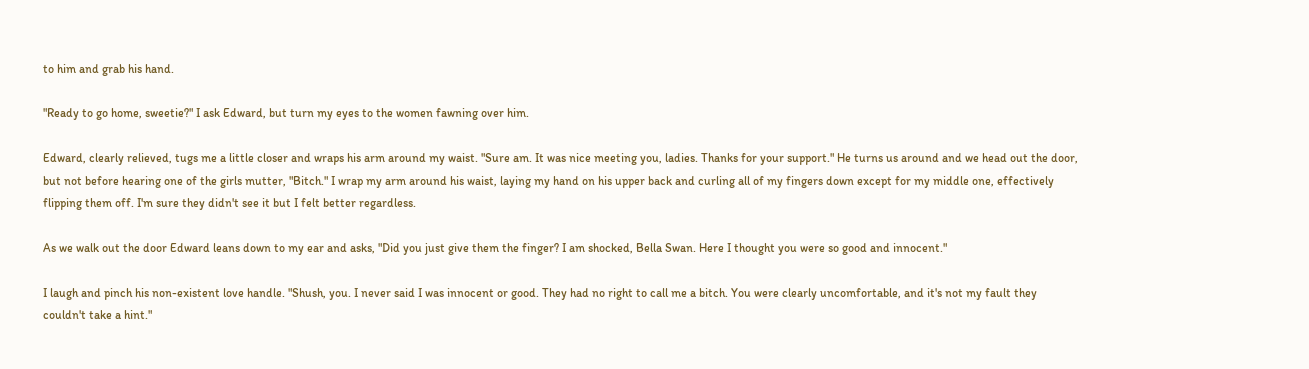to him and grab his hand.

"Ready to go home, sweetie?" I ask Edward, but turn my eyes to the women fawning over him.

Edward, clearly relieved, tugs me a little closer and wraps his arm around my waist. "Sure am. It was nice meeting you, ladies. Thanks for your support." He turns us around and we head out the door, but not before hearing one of the girls mutter, "Bitch." I wrap my arm around his waist, laying my hand on his upper back and curling all of my fingers down except for my middle one, effectively flipping them off. I'm sure they didn't see it but I felt better regardless.

As we walk out the door Edward leans down to my ear and asks, "Did you just give them the finger? I am shocked, Bella Swan. Here I thought you were so good and innocent."

I laugh and pinch his non-existent love handle. "Shush, you. I never said I was innocent or good. They had no right to call me a bitch. You were clearly uncomfortable, and it's not my fault they couldn't take a hint."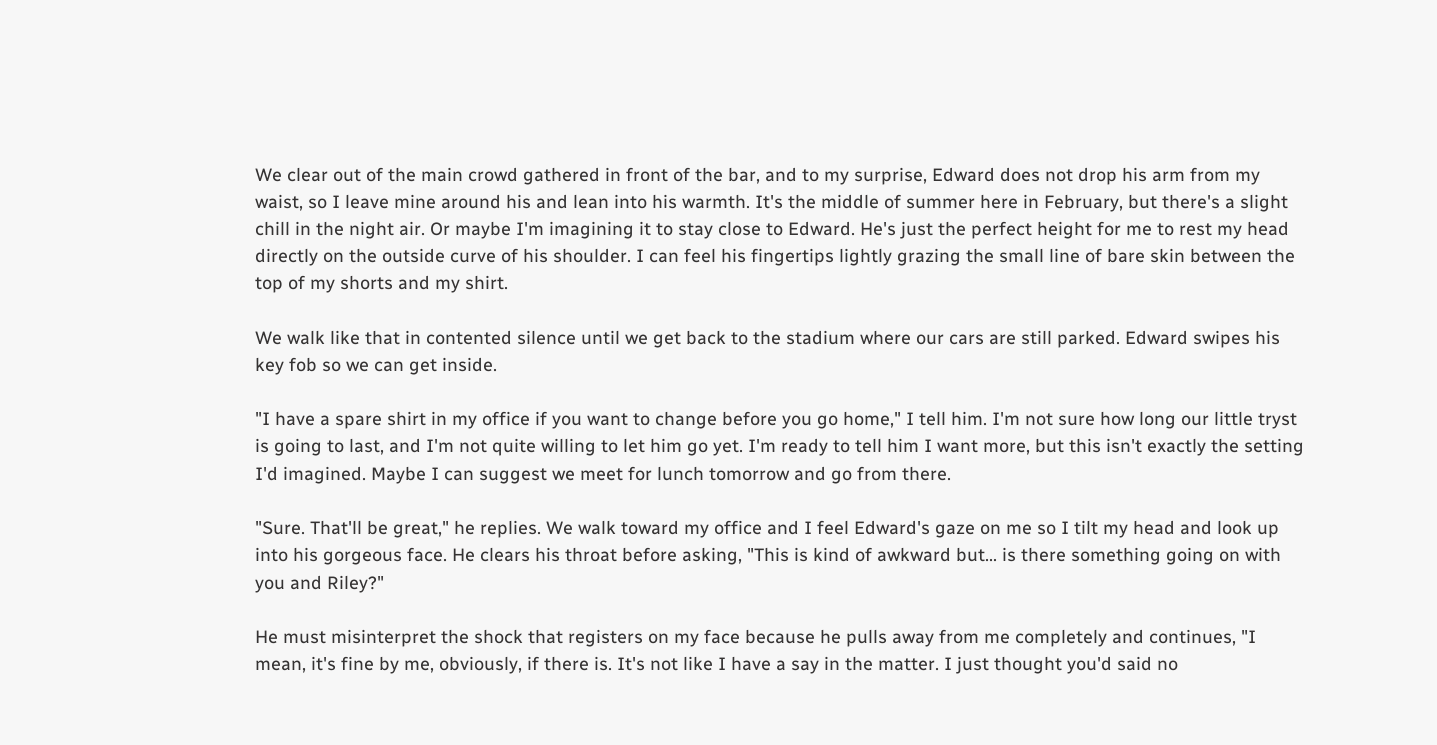We clear out of the main crowd gathered in front of the bar, and to my surprise, Edward does not drop his arm from my waist, so I leave mine around his and lean into his warmth. It's the middle of summer here in February, but there's a slight chill in the night air. Or maybe I'm imagining it to stay close to Edward. He's just the perfect height for me to rest my head directly on the outside curve of his shoulder. I can feel his fingertips lightly grazing the small line of bare skin between the top of my shorts and my shirt.

We walk like that in contented silence until we get back to the stadium where our cars are still parked. Edward swipes his key fob so we can get inside.

"I have a spare shirt in my office if you want to change before you go home," I tell him. I'm not sure how long our little tryst is going to last, and I'm not quite willing to let him go yet. I'm ready to tell him I want more, but this isn't exactly the setting I'd imagined. Maybe I can suggest we meet for lunch tomorrow and go from there.

"Sure. That'll be great," he replies. We walk toward my office and I feel Edward's gaze on me so I tilt my head and look up into his gorgeous face. He clears his throat before asking, "This is kind of awkward but… is there something going on with you and Riley?"

He must misinterpret the shock that registers on my face because he pulls away from me completely and continues, "I mean, it's fine by me, obviously, if there is. It's not like I have a say in the matter. I just thought you'd said no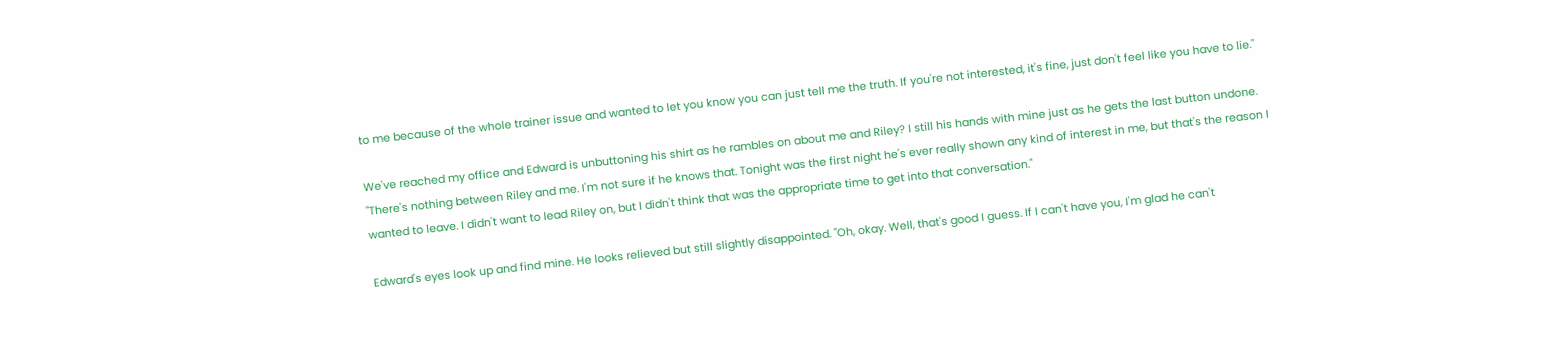to me because of the whole trainer issue and wanted to let you know you can just tell me the truth. If you're not interested, it's fine, just don't feel like you have to lie."

We've reached my office and Edward is unbuttoning his shirt as he rambles on about me and Riley? I still his hands with mine just as he gets the last button undone. "There's nothing between Riley and me. I'm not sure if he knows that. Tonight was the first night he's ever really shown any kind of interest in me, but that's the reason I wanted to leave. I didn't want to lead Riley on, but I didn't think that was the appropriate time to get into that conversation."

Edward's eyes look up and find mine. He looks relieved but still slightly disappointed. "Oh, okay. Well, that's good I guess. If I can't have you, I'm glad he can't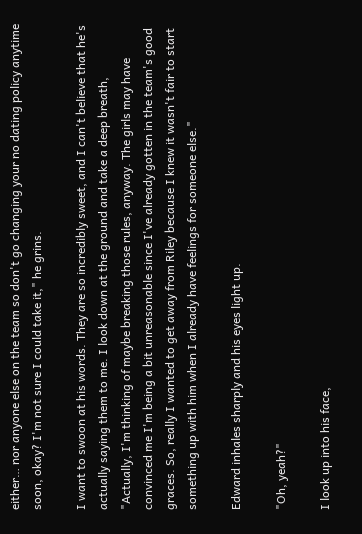either… nor anyone else on the team so don't go changing your no dating policy anytime soon, okay? I'm not sure I could take it," he grins.

I want to swoon at his words. They are so incredibly sweet, and I can't believe that he's actually saying them to me. I look down at the ground and take a deep breath, "Actually, I'm thinking of maybe breaking those rules, anyway. The girls may have convinced me I'm being a bit unreasonable since I've already gotten in the team's good graces. So, really I wanted to get away from Riley because I knew it wasn't fair to start something up with him when I already have feelings for someone else."

Edward inhales sharply and his eyes light up.

"Oh, yeah?"

I look up into his face,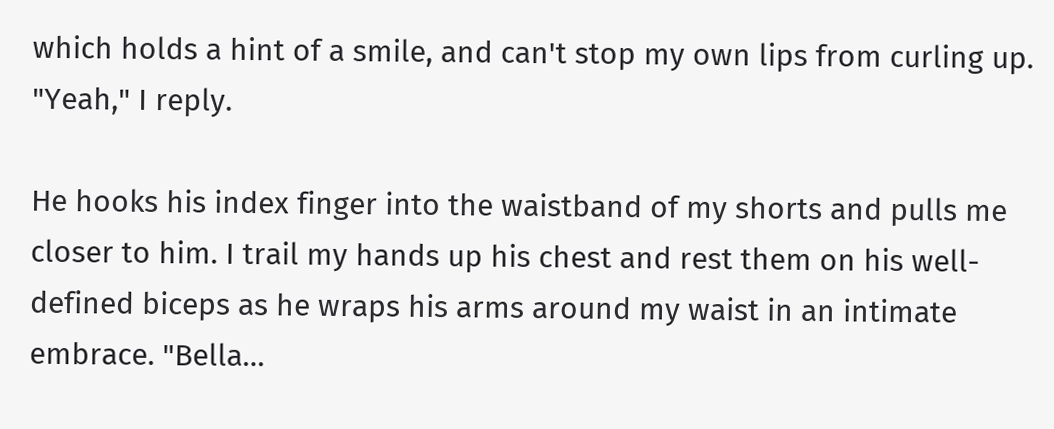which holds a hint of a smile, and can't stop my own lips from curling up. "Yeah," I reply.

He hooks his index finger into the waistband of my shorts and pulls me closer to him. I trail my hands up his chest and rest them on his well-defined biceps as he wraps his arms around my waist in an intimate embrace. "Bella…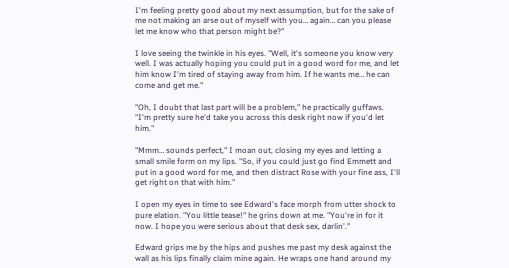I'm feeling pretty good about my next assumption, but for the sake of me not making an arse out of myself with you… again… can you please let me know who that person might be?"

I love seeing the twinkle in his eyes. "Well, it's someone you know very well. I was actually hoping you could put in a good word for me, and let him know I'm tired of staying away from him. If he wants me… he can come and get me."

"Oh, I doubt that last part will be a problem," he practically guffaws. "I'm pretty sure he'd take you across this desk right now if you'd let him."

"Mmm… sounds perfect," I moan out, closing my eyes and letting a small smile form on my lips. "So, if you could just go find Emmett and put in a good word for me, and then distract Rose with your fine ass, I'll get right on that with him."

I open my eyes in time to see Edward's face morph from utter shock to pure elation. "You little tease!" he grins down at me. "You're in for it now. I hope you were serious about that desk sex, darlin'."

Edward grips me by the hips and pushes me past my desk against the wall as his lips finally claim mine again. He wraps one hand around my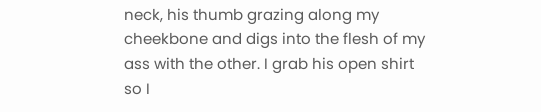neck, his thumb grazing along my cheekbone and digs into the flesh of my ass with the other. I grab his open shirt so I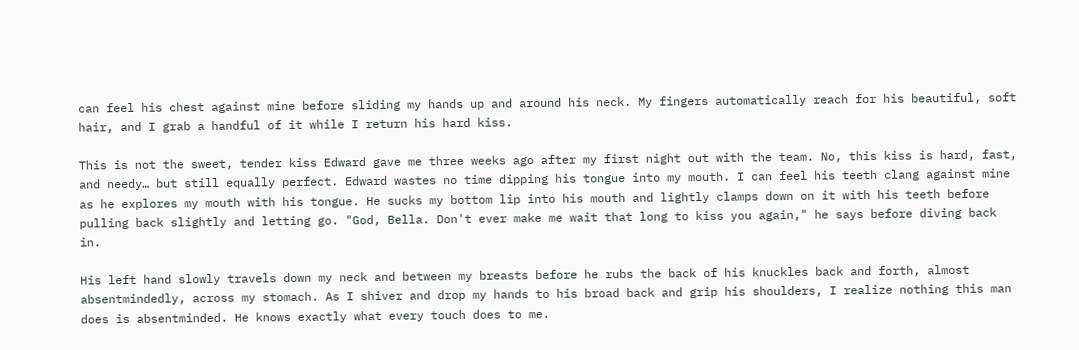can feel his chest against mine before sliding my hands up and around his neck. My fingers automatically reach for his beautiful, soft hair, and I grab a handful of it while I return his hard kiss.

This is not the sweet, tender kiss Edward gave me three weeks ago after my first night out with the team. No, this kiss is hard, fast, and needy… but still equally perfect. Edward wastes no time dipping his tongue into my mouth. I can feel his teeth clang against mine as he explores my mouth with his tongue. He sucks my bottom lip into his mouth and lightly clamps down on it with his teeth before pulling back slightly and letting go. "God, Bella. Don't ever make me wait that long to kiss you again," he says before diving back in.

His left hand slowly travels down my neck and between my breasts before he rubs the back of his knuckles back and forth, almost absentmindedly, across my stomach. As I shiver and drop my hands to his broad back and grip his shoulders, I realize nothing this man does is absentminded. He knows exactly what every touch does to me.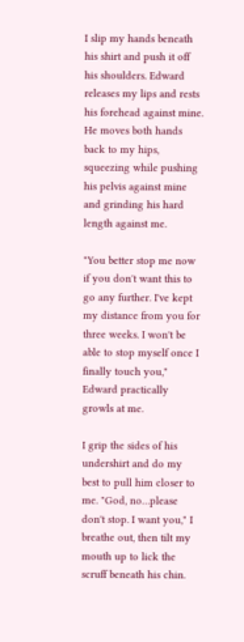I slip my hands beneath his shirt and push it off his shoulders. Edward releases my lips and rests his forehead against mine. He moves both hands back to my hips, squeezing while pushing his pelvis against mine and grinding his hard length against me.

"You better stop me now if you don't want this to go any further. I've kept my distance from you for three weeks. I won't be able to stop myself once I finally touch you," Edward practically growls at me.

I grip the sides of his undershirt and do my best to pull him closer to me. "God, no…please don't stop. I want you," I breathe out, then tilt my mouth up to lick the scruff beneath his chin.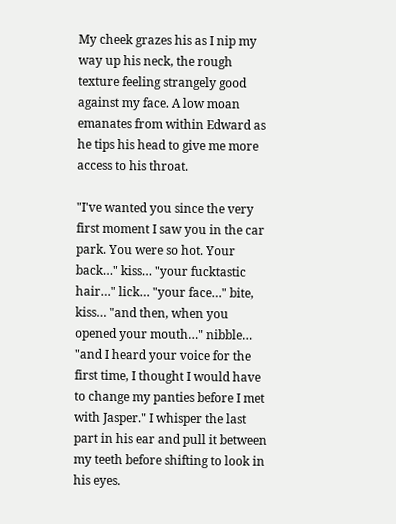My cheek grazes his as I nip my way up his neck, the rough texture feeling strangely good against my face. A low moan emanates from within Edward as he tips his head to give me more access to his throat.

"I've wanted you since the very first moment I saw you in the car park. You were so hot. Your back…" kiss… "your fucktastic hair…" lick… "your face…" bite, kiss… "and then, when you opened your mouth…" nibble… "and I heard your voice for the first time, I thought I would have to change my panties before I met with Jasper." I whisper the last part in his ear and pull it between my teeth before shifting to look in his eyes.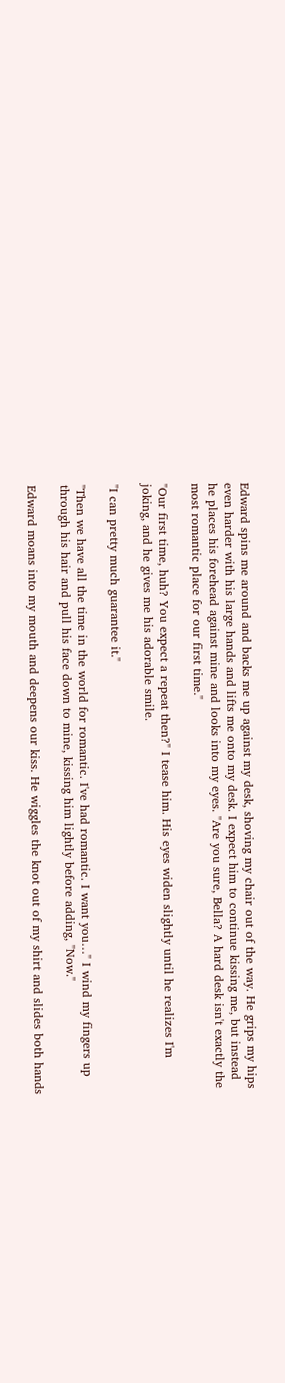Edward spins me around and backs me up against my desk, shoving my chair out of the way. He grips my hips even harder with his large hands and lifts me onto my desk. I expect him to continue kissing me, but instead he places his forehead against mine and looks into my eyes. "Are you sure, Bella? A hard desk isn't exactly the most romantic place for our first time."

"Our first time, huh? You expect a repeat then?" I tease him. His eyes widen slightly until he realizes I'm joking, and he gives me his adorable smile.

"I can pretty much guarantee it."

"Then we have all the time in the world for romantic. I've had romantic. I want you…" I wind my fingers up through his hair and pull his face down to mine, kissing him lightly before adding, "Now."

Edward moans into my mouth and deepens our kiss. He wiggles the knot out of my shirt and slides both hands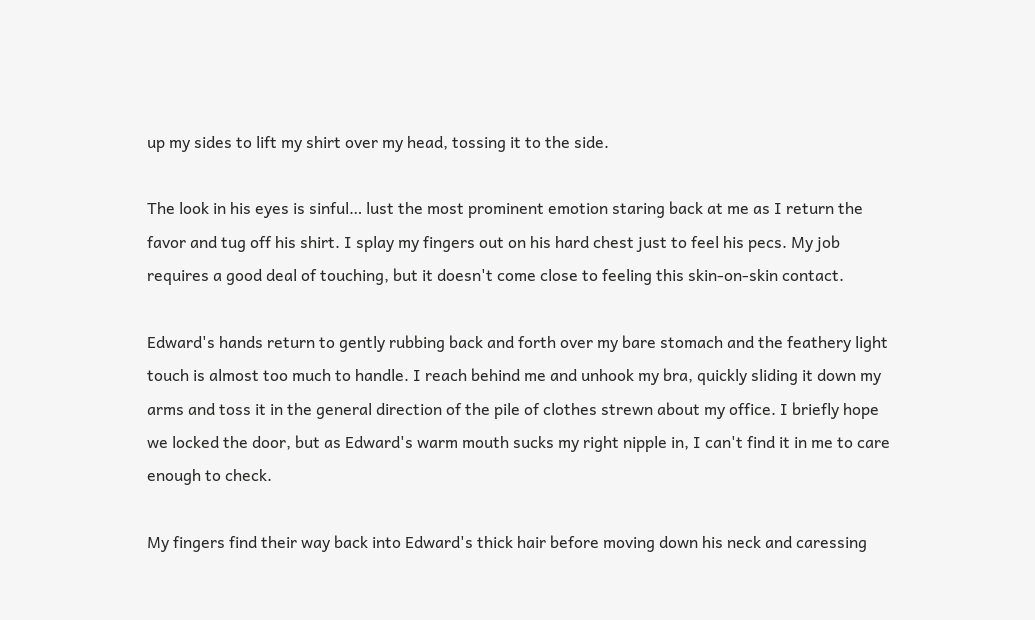up my sides to lift my shirt over my head, tossing it to the side.

The look in his eyes is sinful… lust the most prominent emotion staring back at me as I return the favor and tug off his shirt. I splay my fingers out on his hard chest just to feel his pecs. My job requires a good deal of touching, but it doesn't come close to feeling this skin-on-skin contact.

Edward's hands return to gently rubbing back and forth over my bare stomach and the feathery light touch is almost too much to handle. I reach behind me and unhook my bra, quickly sliding it down my arms and toss it in the general direction of the pile of clothes strewn about my office. I briefly hope we locked the door, but as Edward's warm mouth sucks my right nipple in, I can't find it in me to care enough to check.

My fingers find their way back into Edward's thick hair before moving down his neck and caressing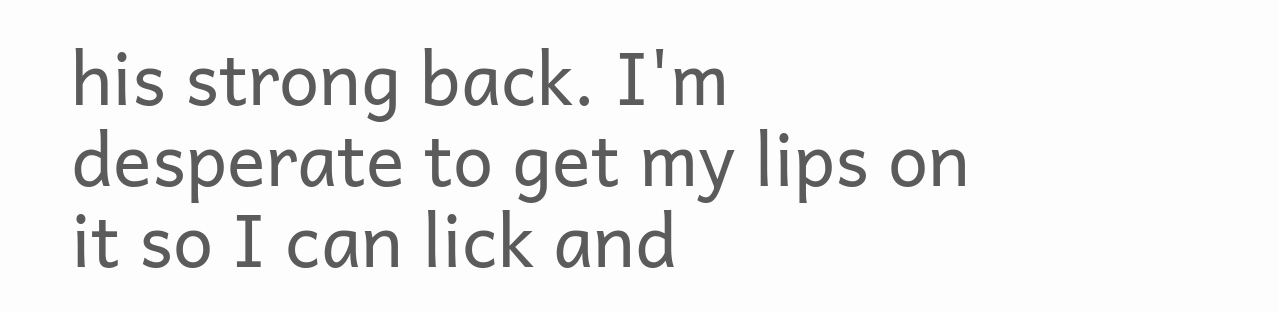his strong back. I'm desperate to get my lips on it so I can lick and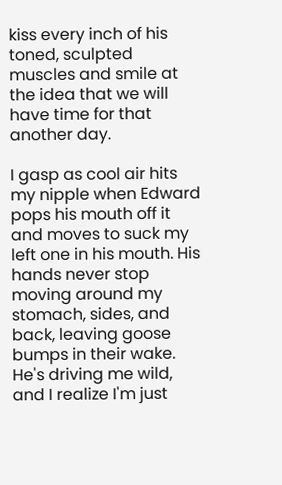kiss every inch of his toned, sculpted muscles and smile at the idea that we will have time for that another day.

I gasp as cool air hits my nipple when Edward pops his mouth off it and moves to suck my left one in his mouth. His hands never stop moving around my stomach, sides, and back, leaving goose bumps in their wake. He's driving me wild, and I realize I'm just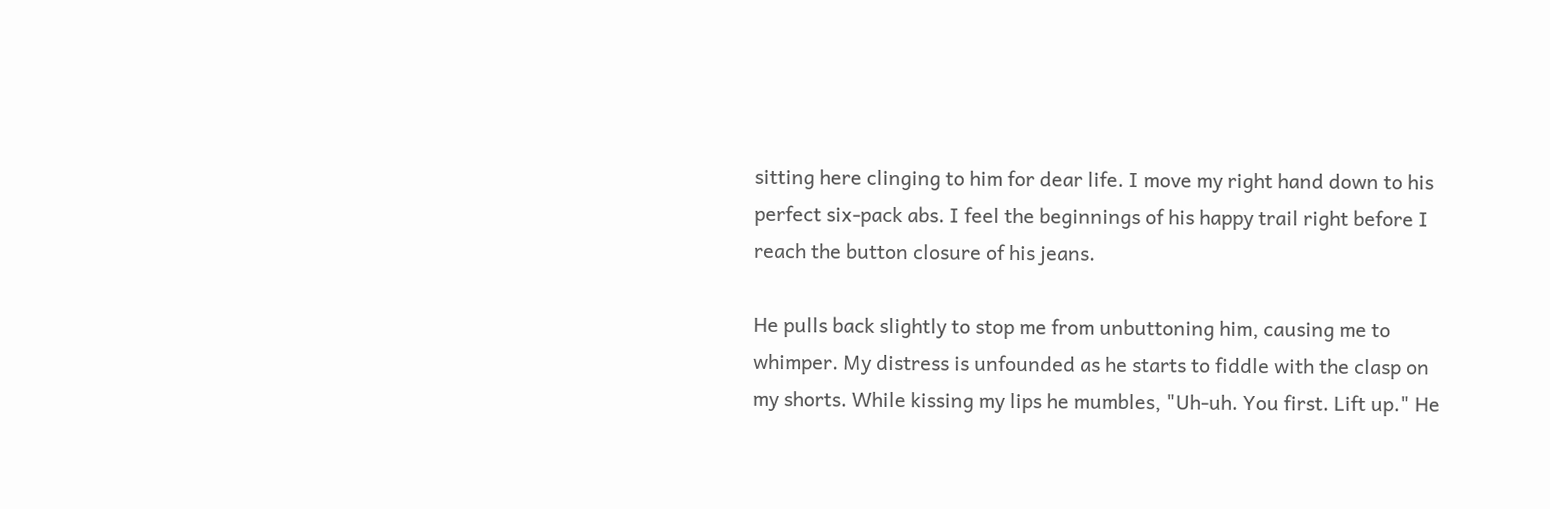sitting here clinging to him for dear life. I move my right hand down to his perfect six-pack abs. I feel the beginnings of his happy trail right before I reach the button closure of his jeans.

He pulls back slightly to stop me from unbuttoning him, causing me to whimper. My distress is unfounded as he starts to fiddle with the clasp on my shorts. While kissing my lips he mumbles, "Uh-uh. You first. Lift up." He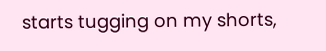starts tugging on my shorts,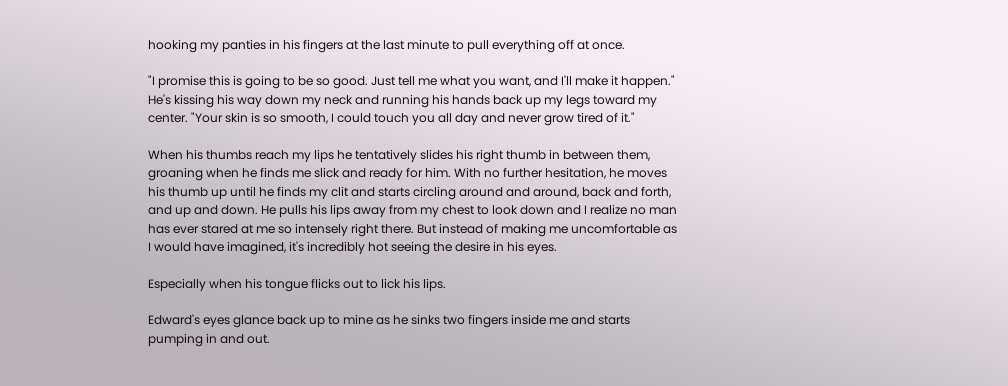hooking my panties in his fingers at the last minute to pull everything off at once.

"I promise this is going to be so good. Just tell me what you want, and I'll make it happen." He's kissing his way down my neck and running his hands back up my legs toward my center. "Your skin is so smooth, I could touch you all day and never grow tired of it."

When his thumbs reach my lips he tentatively slides his right thumb in between them, groaning when he finds me slick and ready for him. With no further hesitation, he moves his thumb up until he finds my clit and starts circling around and around, back and forth, and up and down. He pulls his lips away from my chest to look down and I realize no man has ever stared at me so intensely right there. But instead of making me uncomfortable as I would have imagined, it's incredibly hot seeing the desire in his eyes.

Especially when his tongue flicks out to lick his lips.

Edward's eyes glance back up to mine as he sinks two fingers inside me and starts pumping in and out.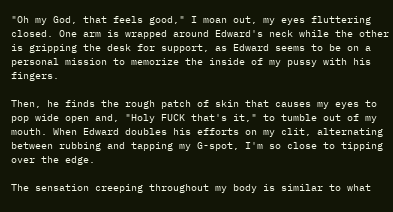"Oh my God, that feels good," I moan out, my eyes fluttering closed. One arm is wrapped around Edward's neck while the other is gripping the desk for support, as Edward seems to be on a personal mission to memorize the inside of my pussy with his fingers.

Then, he finds the rough patch of skin that causes my eyes to pop wide open and, "Holy FUCK that's it," to tumble out of my mouth. When Edward doubles his efforts on my clit, alternating between rubbing and tapping my G-spot, I'm so close to tipping over the edge.

The sensation creeping throughout my body is similar to what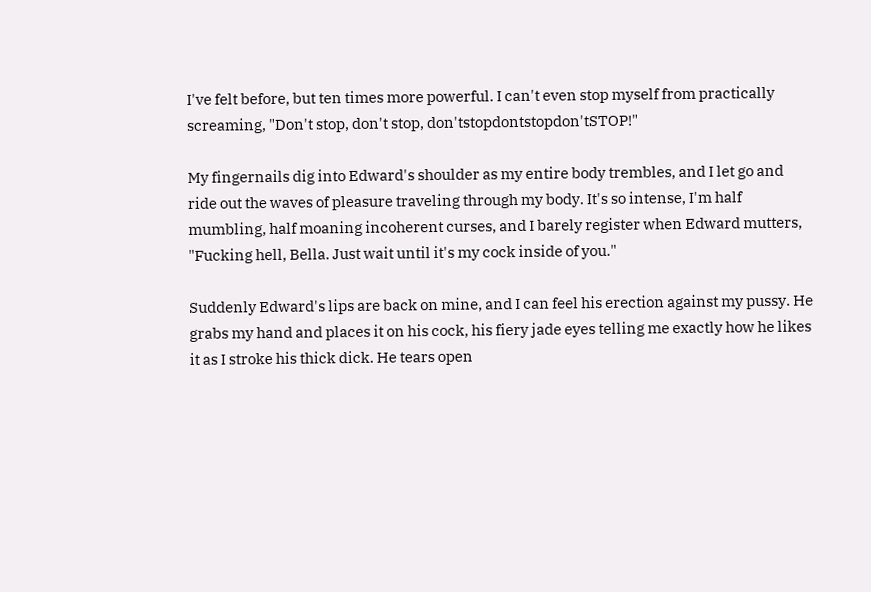I've felt before, but ten times more powerful. I can't even stop myself from practically screaming, "Don't stop, don't stop, don'tstopdontstopdon'tSTOP!"

My fingernails dig into Edward's shoulder as my entire body trembles, and I let go and ride out the waves of pleasure traveling through my body. It's so intense, I'm half mumbling, half moaning incoherent curses, and I barely register when Edward mutters, "Fucking hell, Bella. Just wait until it's my cock inside of you."

Suddenly Edward's lips are back on mine, and I can feel his erection against my pussy. He grabs my hand and places it on his cock, his fiery jade eyes telling me exactly how he likes it as I stroke his thick dick. He tears open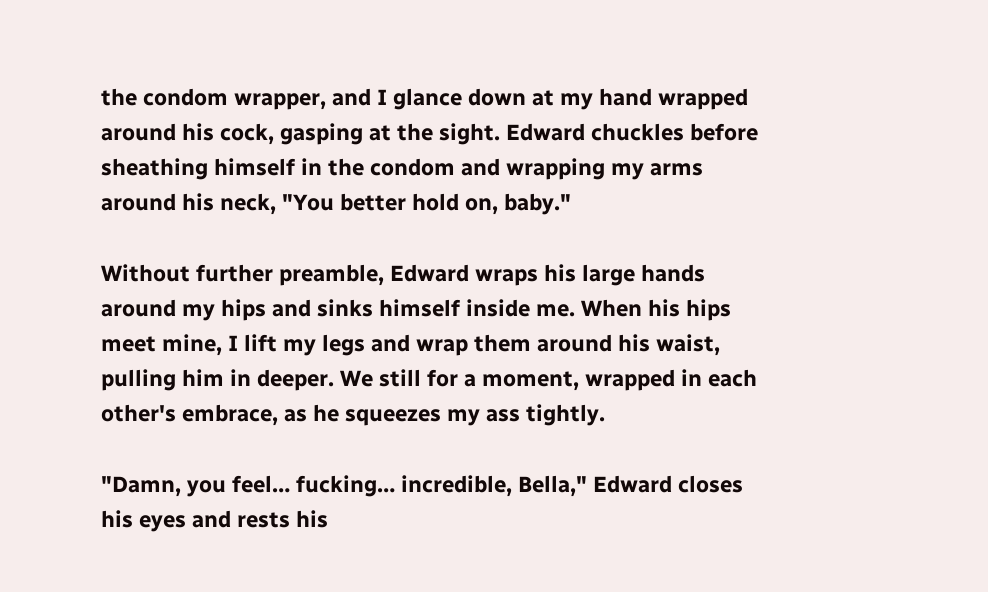the condom wrapper, and I glance down at my hand wrapped around his cock, gasping at the sight. Edward chuckles before sheathing himself in the condom and wrapping my arms around his neck, "You better hold on, baby."

Without further preamble, Edward wraps his large hands around my hips and sinks himself inside me. When his hips meet mine, I lift my legs and wrap them around his waist, pulling him in deeper. We still for a moment, wrapped in each other's embrace, as he squeezes my ass tightly.

"Damn, you feel… fucking… incredible, Bella," Edward closes his eyes and rests his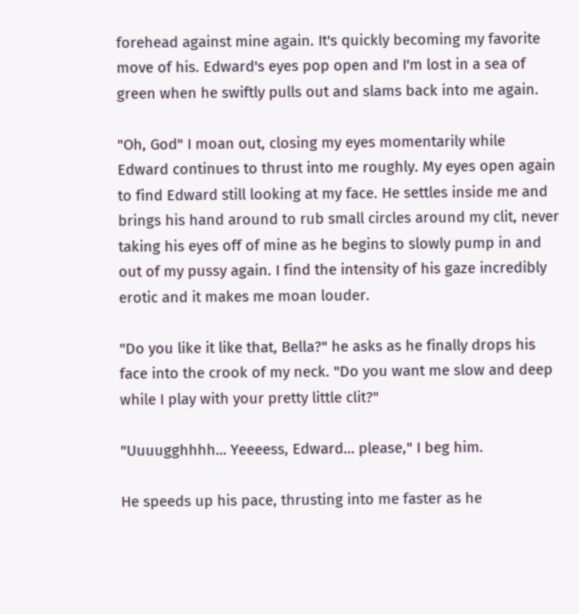forehead against mine again. It's quickly becoming my favorite move of his. Edward's eyes pop open and I'm lost in a sea of green when he swiftly pulls out and slams back into me again.

"Oh, God" I moan out, closing my eyes momentarily while Edward continues to thrust into me roughly. My eyes open again to find Edward still looking at my face. He settles inside me and brings his hand around to rub small circles around my clit, never taking his eyes off of mine as he begins to slowly pump in and out of my pussy again. I find the intensity of his gaze incredibly erotic and it makes me moan louder.

"Do you like it like that, Bella?" he asks as he finally drops his face into the crook of my neck. "Do you want me slow and deep while I play with your pretty little clit?"

"Uuuugghhhh… Yeeeess, Edward… please," I beg him.

He speeds up his pace, thrusting into me faster as he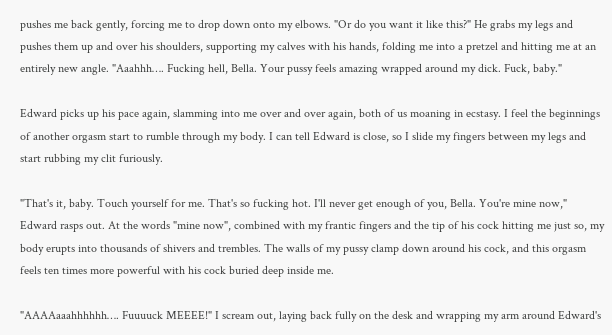pushes me back gently, forcing me to drop down onto my elbows. "Or do you want it like this?" He grabs my legs and pushes them up and over his shoulders, supporting my calves with his hands, folding me into a pretzel and hitting me at an entirely new angle. "Aaahhh…. Fucking hell, Bella. Your pussy feels amazing wrapped around my dick. Fuck, baby."

Edward picks up his pace again, slamming into me over and over again, both of us moaning in ecstasy. I feel the beginnings of another orgasm start to rumble through my body. I can tell Edward is close, so I slide my fingers between my legs and start rubbing my clit furiously.

"That's it, baby. Touch yourself for me. That's so fucking hot. I'll never get enough of you, Bella. You're mine now," Edward rasps out. At the words "mine now", combined with my frantic fingers and the tip of his cock hitting me just so, my body erupts into thousands of shivers and trembles. The walls of my pussy clamp down around his cock, and this orgasm feels ten times more powerful with his cock buried deep inside me.

"AAAAaaahhhhhh…. Fuuuuck MEEEE!" I scream out, laying back fully on the desk and wrapping my arm around Edward's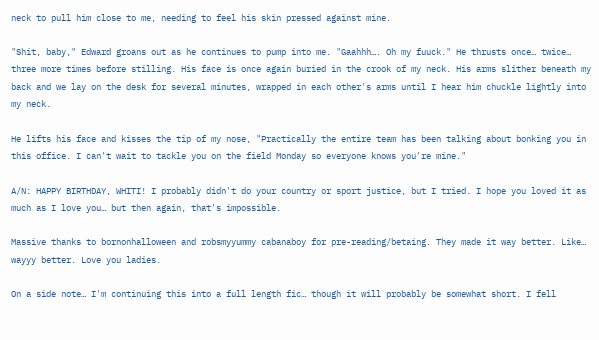neck to pull him close to me, needing to feel his skin pressed against mine.

"Shit, baby," Edward groans out as he continues to pump into me. "Gaahhh…. Oh my fuuck." He thrusts once… twice… three more times before stilling. His face is once again buried in the crook of my neck. His arms slither beneath my back and we lay on the desk for several minutes, wrapped in each other's arms until I hear him chuckle lightly into my neck.

He lifts his face and kisses the tip of my nose, "Practically the entire team has been talking about bonking you in this office. I can't wait to tackle you on the field Monday so everyone knows you're mine."

A/N: HAPPY BIRTHDAY, WHITI! I probably didn't do your country or sport justice, but I tried. I hope you loved it as much as I love you… but then again, that's impossible.

Massive thanks to bornonhalloween and robsmyyummy cabanaboy for pre-reading/betaing. They made it way better. Like… wayyy better. Love you ladies.

On a side note… I'm continuing this into a full length fic… though it will probably be somewhat short. I fell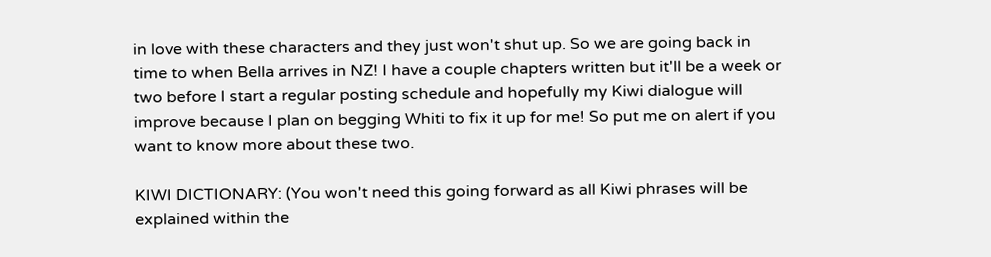in love with these characters and they just won't shut up. So we are going back in time to when Bella arrives in NZ! I have a couple chapters written but it'll be a week or two before I start a regular posting schedule and hopefully my Kiwi dialogue will improve because I plan on begging Whiti to fix it up for me! So put me on alert if you want to know more about these two.

KIWI DICTIONARY: (You won't need this going forward as all Kiwi phrases will be explained within the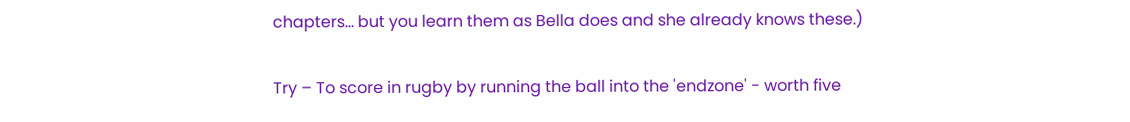chapters… but you learn them as Bella does and she already knows these.)

Try – To score in rugby by running the ball into the 'endzone' - worth five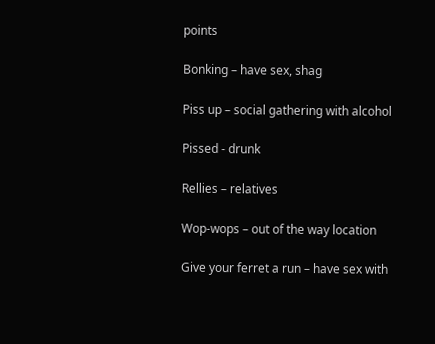points

Bonking – have sex, shag

Piss up – social gathering with alcohol

Pissed - drunk

Rellies – relatives

Wop-wops – out of the way location

Give your ferret a run – have sex with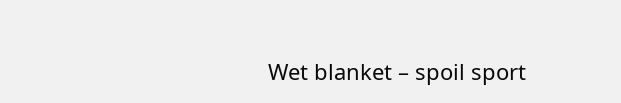Wet blanket – spoil sport